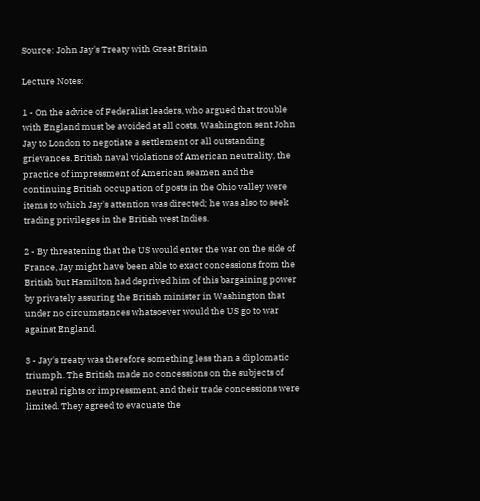Source: John Jay's Treaty with Great Britain

Lecture Notes:

1 - On the advice of Federalist leaders, who argued that trouble with England must be avoided at all costs. Washington sent John Jay to London to negotiate a settlement or all outstanding grievances. British naval violations of American neutrality, the practice of impressment of American seamen and the continuing British occupation of posts in the Ohio valley were items to which Jay's attention was directed; he was also to seek trading privileges in the British west Indies.

2 - By threatening that the US would enter the war on the side of France, Jay might have been able to exact concessions from the British but Hamilton had deprived him of this bargaining power by privately assuring the British minister in Washington that under no circumstances whatsoever would the US go to war against England.

3 - Jay's treaty was therefore something less than a diplomatic triumph. The British made no concessions on the subjects of neutral rights or impressment, and their trade concessions were limited. They agreed to evacuate the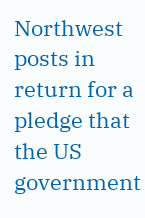Northwest posts in return for a pledge that the US government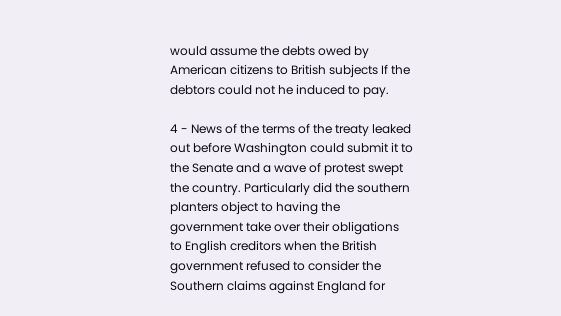would assume the debts owed by American citizens to British subjects If the debtors could not he induced to pay.

4 - News of the terms of the treaty leaked out before Washington could submit it to the Senate and a wave of protest swept the country. Particularly did the southern planters object to having the government take over their obligations to English creditors when the British government refused to consider the Southern claims against England for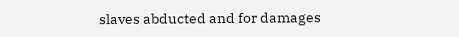slaves abducted and for damages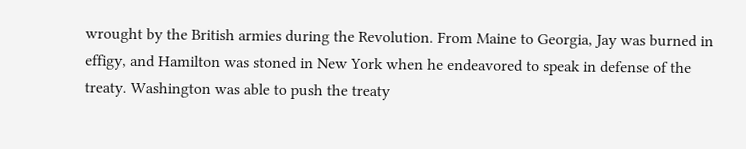wrought by the British armies during the Revolution. From Maine to Georgia, Jay was burned in effigy, and Hamilton was stoned in New York when he endeavored to speak in defense of the treaty. Washington was able to push the treaty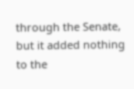through the Senate, but it added nothing to the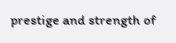prestige and strength of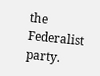the Federalist party.